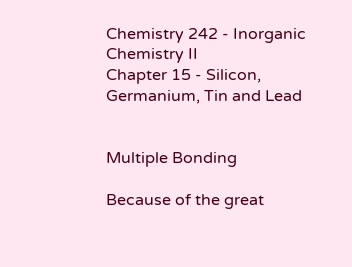Chemistry 242 - Inorganic Chemistry II
Chapter 15 - Silicon, Germanium, Tin and Lead


Multiple Bonding

Because of the great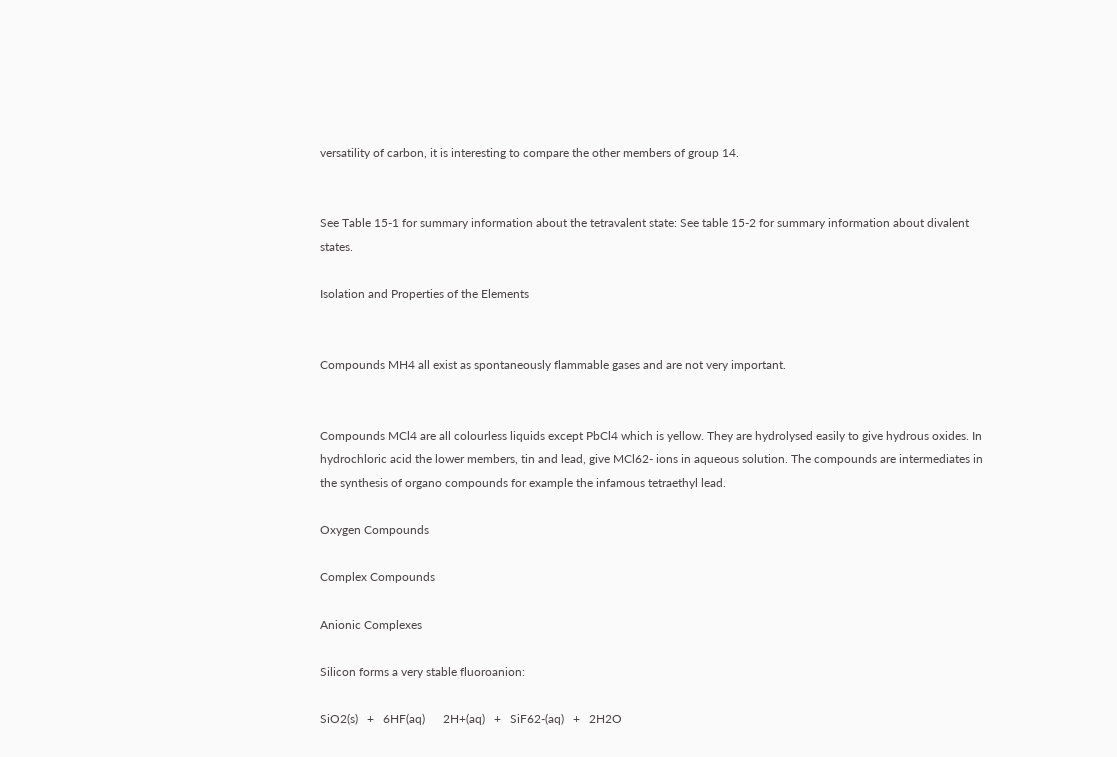versatility of carbon, it is interesting to compare the other members of group 14.


See Table 15-1 for summary information about the tetravalent state: See table 15-2 for summary information about divalent states.

Isolation and Properties of the Elements


Compounds MH4 all exist as spontaneously flammable gases and are not very important.


Compounds MCl4 are all colourless liquids except PbCl4 which is yellow. They are hydrolysed easily to give hydrous oxides. In hydrochloric acid the lower members, tin and lead, give MCl62- ions in aqueous solution. The compounds are intermediates in the synthesis of organo compounds for example the infamous tetraethyl lead.

Oxygen Compounds

Complex Compounds

Anionic Complexes

Silicon forms a very stable fluoroanion:

SiO2(s)   +   6HF(aq)      2H+(aq)   +   SiF62-(aq)   +   2H2O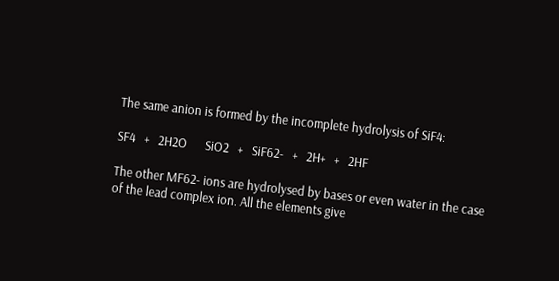The same anion is formed by the incomplete hydrolysis of SiF4:

SF4   +   2H2O      SiO2   +   SiF62-   +   2H+   +   2HF

The other MF62- ions are hydrolysed by bases or even water in the case of the lead complex ion. All the elements give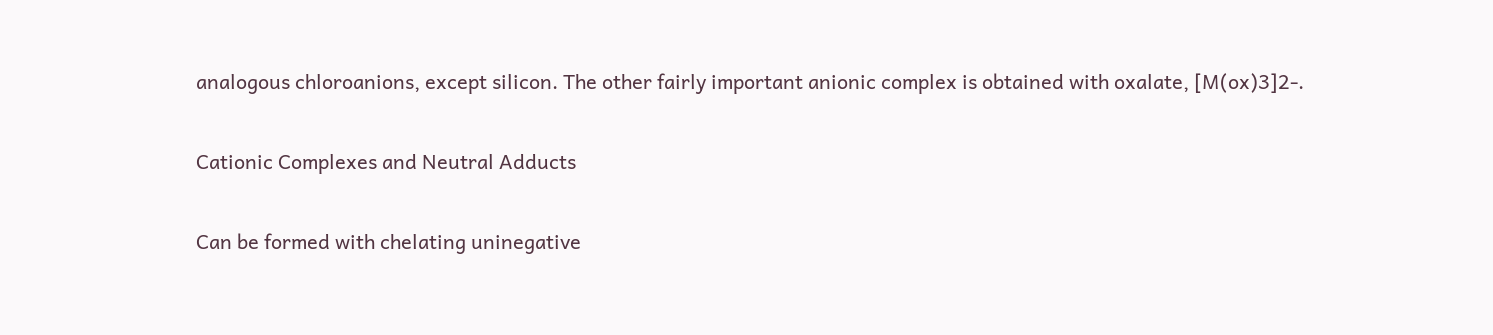analogous chloroanions, except silicon. The other fairly important anionic complex is obtained with oxalate, [M(ox)3]2-.

Cationic Complexes and Neutral Adducts

Can be formed with chelating uninegative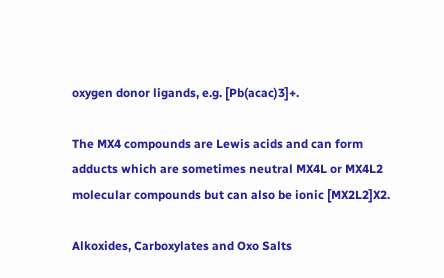oxygen donor ligands, e.g. [Pb(acac)3]+.

The MX4 compounds are Lewis acids and can form adducts which are sometimes neutral MX4L or MX4L2 molecular compounds but can also be ionic [MX2L2]X2.

Alkoxides, Carboxylates and Oxo Salts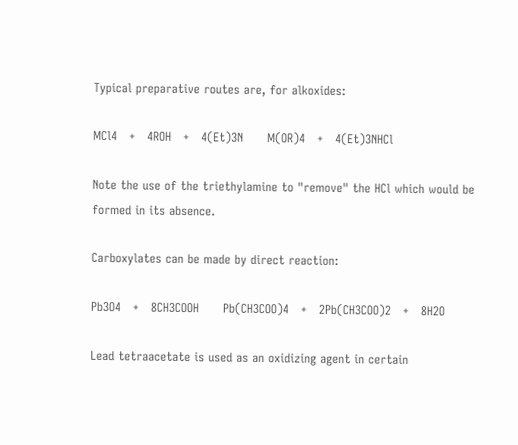Typical preparative routes are, for alkoxides:

MCl4   +   4ROH   +   4(Et)3N      M(OR)4   +   4(Et)3NHCl

Note the use of the triethylamine to "remove" the HCl which would be formed in its absence.

Carboxylates can be made by direct reaction:

Pb3O4   +   8CH3COOH      Pb(CH3COO)4   +   2Pb(CH3COO)2   +   8H2O

Lead tetraacetate is used as an oxidizing agent in certain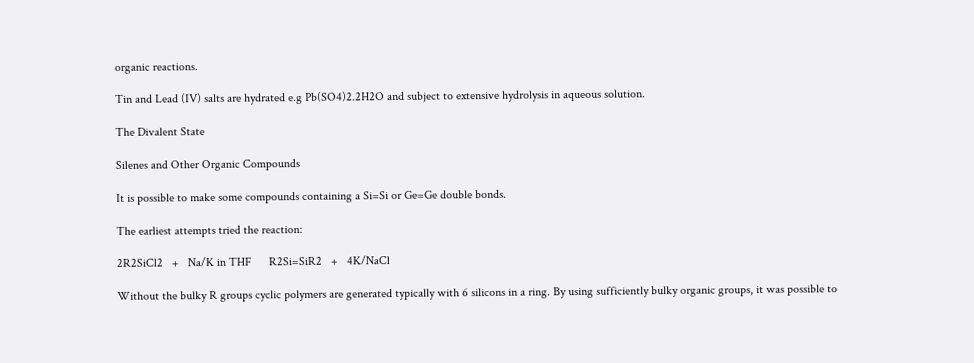organic reactions.

Tin and Lead (IV) salts are hydrated e.g Pb(SO4)2.2H2O and subject to extensive hydrolysis in aqueous solution.

The Divalent State

Silenes and Other Organic Compounds

It is possible to make some compounds containing a Si=Si or Ge=Ge double bonds.

The earliest attempts tried the reaction:

2R2SiCl2   +   Na/K in THF      R2Si=SiR2   +   4K/NaCl

Without the bulky R groups cyclic polymers are generated typically with 6 silicons in a ring. By using sufficiently bulky organic groups, it was possible to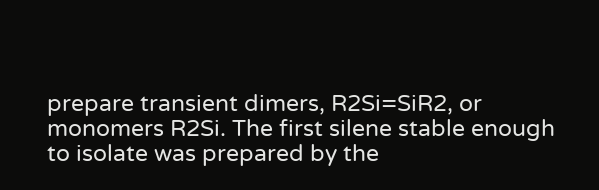prepare transient dimers, R2Si=SiR2, or monomers R2Si. The first silene stable enough to isolate was prepared by the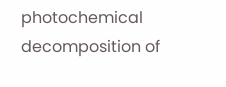photochemical decomposition of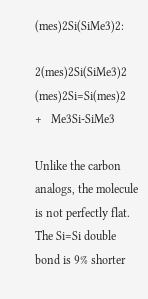(mes)2Si(SiMe3)2:

2(mes)2Si(SiMe3)2      (mes)2Si=Si(mes)2   +   Me3Si-SiMe3

Unlike the carbon analogs, the molecule is not perfectly flat. The Si=Si double bond is 9% shorter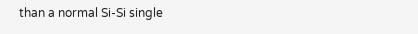than a normal Si-Si single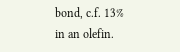bond, c.f. 13% in an olefin.